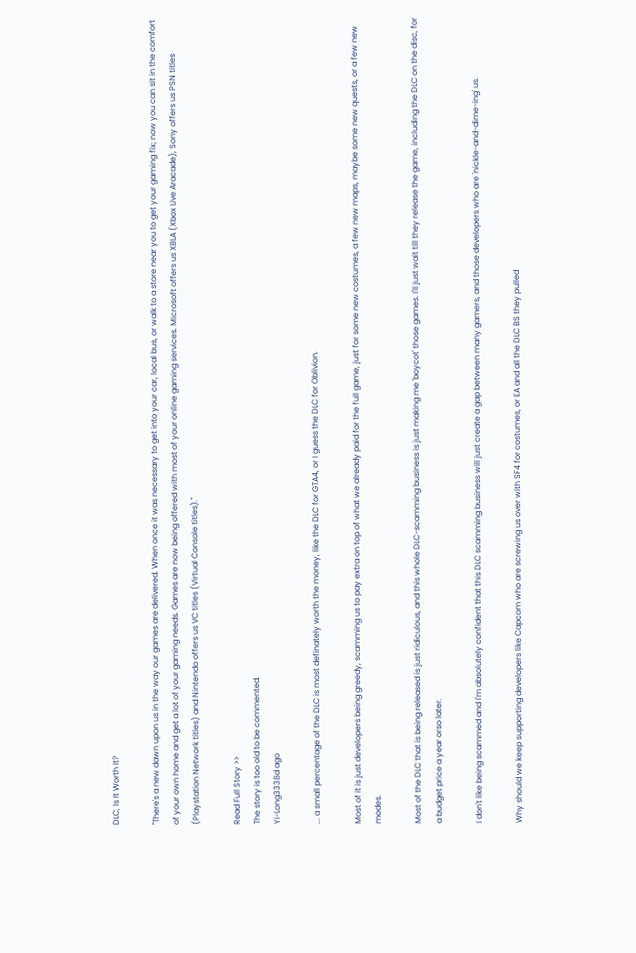DLC, Is It Worth It?

"There's a new dawn upon us in the way our games are delivered. When once it was necessary to get into your car, local bus, or walk to a store near you to get your gaming fix; now you can sit in the comfort of your own home and get a lot of your gaming needs. Games are now being offered with most of your online gaming services. Microsoft offers us XBLA (Xbox Live Aracade), Sony offers us PSN titles (Playstation Network titles) and Nintendo offers us VC titles (Virtual Console titles)."

Read Full Story >>
The story is too old to be commented.
Yi-Long3338d ago

... a small percentage of the DLC is most definately worth the money, like the DLC for GTA4, or I guess the DLC for Oblivion.

Most of it is just developers being greedy, scamming us to pay extra on top of what we already paid for the full game, just for some new costumes, a few new maps, maybe some new quests, or a few new modes.

Most of the DLC that is being released is just ridiculous, and this whole DLC-scamming business is just making me 'boycot' those games. I'll just wait till they release the game, including the DLC on the disc, for a budget price a year orso later.

I don't like being scammed and I'm absolutely confident that this DLC scamming business will just create a gap between many gamers, and those developers who are 'nickle-and-dime-ing' us.

Why should we keep supporting developers like Capcom who are screwing us over with SF4 for costumes, or EA and all the DLC BS they pulled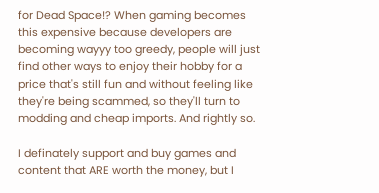for Dead Space!? When gaming becomes this expensive because developers are becoming wayyy too greedy, people will just find other ways to enjoy their hobby for a price that's still fun and without feeling like they're being scammed, so they'll turn to modding and cheap imports. And rightly so.

I definately support and buy games and content that ARE worth the money, but I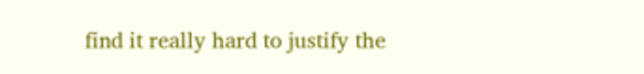find it really hard to justify the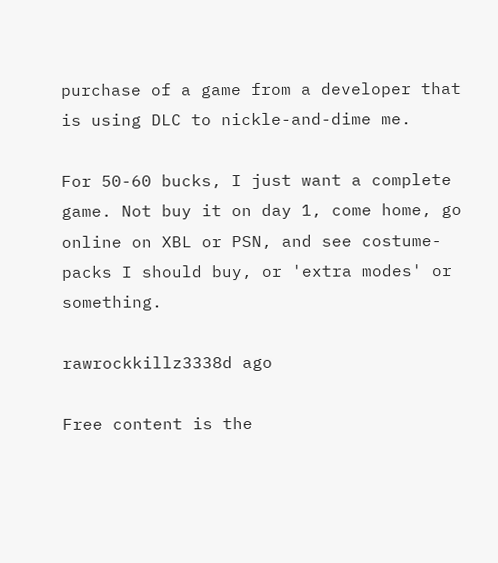purchase of a game from a developer that is using DLC to nickle-and-dime me.

For 50-60 bucks, I just want a complete game. Not buy it on day 1, come home, go online on XBL or PSN, and see costume-packs I should buy, or 'extra modes' or something.

rawrockkillz3338d ago

Free content is the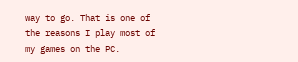way to go. That is one of the reasons I play most of my games on the PC.